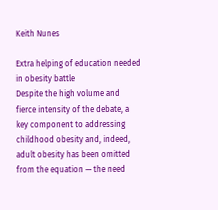Keith Nunes

Extra helping of education needed in obesity battle
Despite the high volume and fierce intensity of the debate, a key component to addressing childhood obesity and, indeed, adult obesity has been omitted from the equation — the need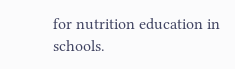for nutrition education in schools.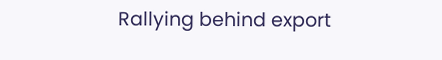Rallying behind export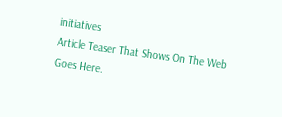initiatives
Article Teaser That Shows On The Web Goes Here.